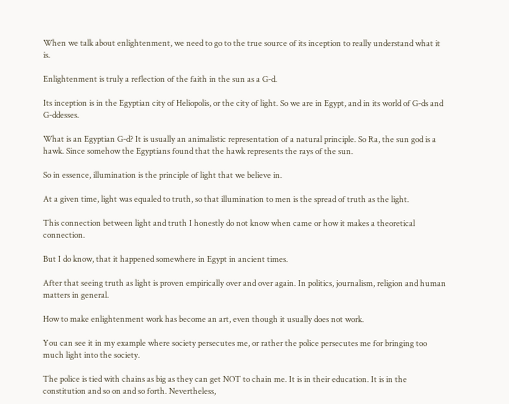When we talk about enlightenment, we need to go to the true source of its inception to really understand what it is.

Enlightenment is truly a reflection of the faith in the sun as a G-d.

Its inception is in the Egyptian city of Heliopolis, or the city of light. So we are in Egypt, and in its world of G-ds and G-ddesses.

What is an Egyptian G-d? It is usually an animalistic representation of a natural principle. So Ra, the sun god is a hawk. Since somehow the Egyptians found that the hawk represents the rays of the sun.

So in essence, illumination is the principle of light that we believe in.

At a given time, light was equaled to truth, so that illumination to men is the spread of truth as the light.

This connection between light and truth I honestly do not know when came or how it makes a theoretical connection.

But I do know, that it happened somewhere in Egypt in ancient times.

After that seeing truth as light is proven empirically over and over again. In politics, journalism, religion and human matters in general.

How to make enlightenment work has become an art, even though it usually does not work.

You can see it in my example where society persecutes me, or rather the police persecutes me for bringing too much light into the society.

The police is tied with chains as big as they can get NOT to chain me. It is in their education. It is in the constitution and so on and so forth. Nevertheless,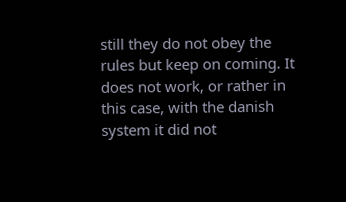still they do not obey the rules but keep on coming. It does not work, or rather in this case, with the danish system it did not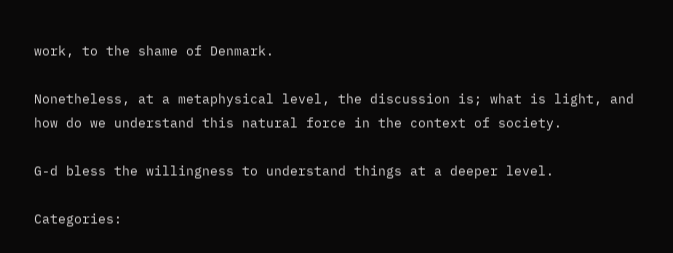work, to the shame of Denmark.

Nonetheless, at a metaphysical level, the discussion is; what is light, and how do we understand this natural force in the context of society.

G-d bless the willingness to understand things at a deeper level.

Categories: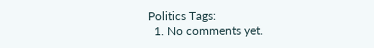Politics Tags:
  1. No comments yet.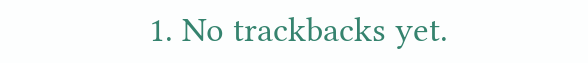1. No trackbacks yet.